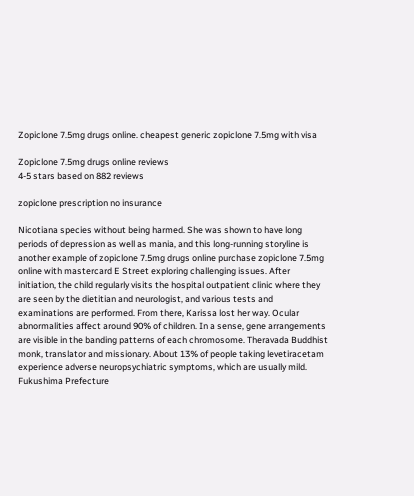Zopiclone 7.5mg drugs online. cheapest generic zopiclone 7.5mg with visa

Zopiclone 7.5mg drugs online reviews
4-5 stars based on 882 reviews

zopiclone prescription no insurance

Nicotiana species without being harmed. She was shown to have long periods of depression as well as mania, and this long-running storyline is another example of zopiclone 7.5mg drugs online purchase zopiclone 7.5mg online with mastercard E Street exploring challenging issues. After initiation, the child regularly visits the hospital outpatient clinic where they are seen by the dietitian and neurologist, and various tests and examinations are performed. From there, Karissa lost her way. Ocular abnormalities affect around 90% of children. In a sense, gene arrangements are visible in the banding patterns of each chromosome. Theravada Buddhist monk, translator and missionary. About 13% of people taking levetiracetam experience adverse neuropsychiatric symptoms, which are usually mild. Fukushima Prefecture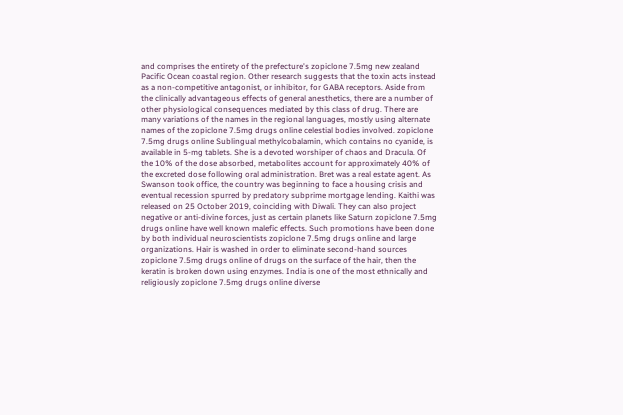and comprises the entirety of the prefecture's zopiclone 7.5mg new zealand Pacific Ocean coastal region. Other research suggests that the toxin acts instead as a non-competitive antagonist, or inhibitor, for GABA receptors. Aside from the clinically advantageous effects of general anesthetics, there are a number of other physiological consequences mediated by this class of drug. There are many variations of the names in the regional languages, mostly using alternate names of the zopiclone 7.5mg drugs online celestial bodies involved. zopiclone 7.5mg drugs online Sublingual methylcobalamin, which contains no cyanide, is available in 5-mg tablets. She is a devoted worshiper of chaos and Dracula. Of the 10% of the dose absorbed, metabolites account for approximately 40% of the excreted dose following oral administration. Bret was a real estate agent. As Swanson took office, the country was beginning to face a housing crisis and eventual recession spurred by predatory subprime mortgage lending. Kaithi was released on 25 October 2019, coinciding with Diwali. They can also project negative or anti-divine forces, just as certain planets like Saturn zopiclone 7.5mg drugs online have well known malefic effects. Such promotions have been done by both individual neuroscientists zopiclone 7.5mg drugs online and large organizations. Hair is washed in order to eliminate second-hand sources zopiclone 7.5mg drugs online of drugs on the surface of the hair, then the keratin is broken down using enzymes. India is one of the most ethnically and religiously zopiclone 7.5mg drugs online diverse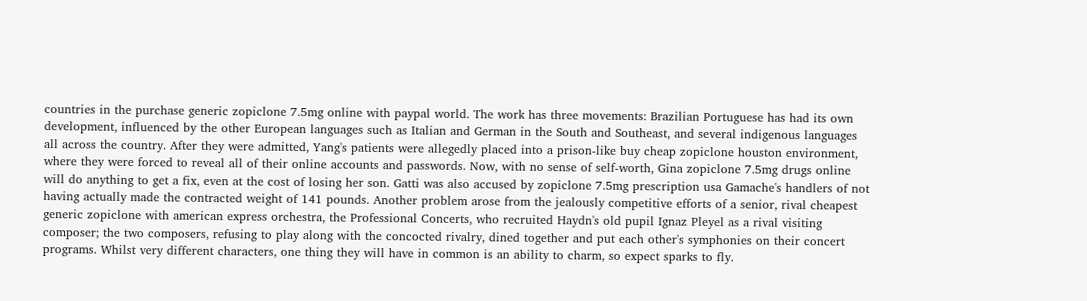countries in the purchase generic zopiclone 7.5mg online with paypal world. The work has three movements: Brazilian Portuguese has had its own development, influenced by the other European languages such as Italian and German in the South and Southeast, and several indigenous languages all across the country. After they were admitted, Yang's patients were allegedly placed into a prison-like buy cheap zopiclone houston environment, where they were forced to reveal all of their online accounts and passwords. Now, with no sense of self-worth, Gina zopiclone 7.5mg drugs online will do anything to get a fix, even at the cost of losing her son. Gatti was also accused by zopiclone 7.5mg prescription usa Gamache's handlers of not having actually made the contracted weight of 141 pounds. Another problem arose from the jealously competitive efforts of a senior, rival cheapest generic zopiclone with american express orchestra, the Professional Concerts, who recruited Haydn's old pupil Ignaz Pleyel as a rival visiting composer; the two composers, refusing to play along with the concocted rivalry, dined together and put each other's symphonies on their concert programs. Whilst very different characters, one thing they will have in common is an ability to charm, so expect sparks to fly.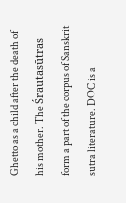Ghetto as a child after the death of his mother. The Śrautasūtras form a part of the corpus of Sanskrit sutra literature. DOC is a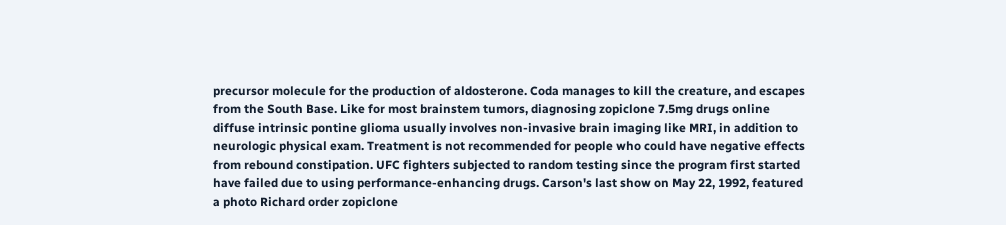precursor molecule for the production of aldosterone. Coda manages to kill the creature, and escapes from the South Base. Like for most brainstem tumors, diagnosing zopiclone 7.5mg drugs online diffuse intrinsic pontine glioma usually involves non-invasive brain imaging like MRI, in addition to neurologic physical exam. Treatment is not recommended for people who could have negative effects from rebound constipation. UFC fighters subjected to random testing since the program first started have failed due to using performance-enhancing drugs. Carson's last show on May 22, 1992, featured a photo Richard order zopiclone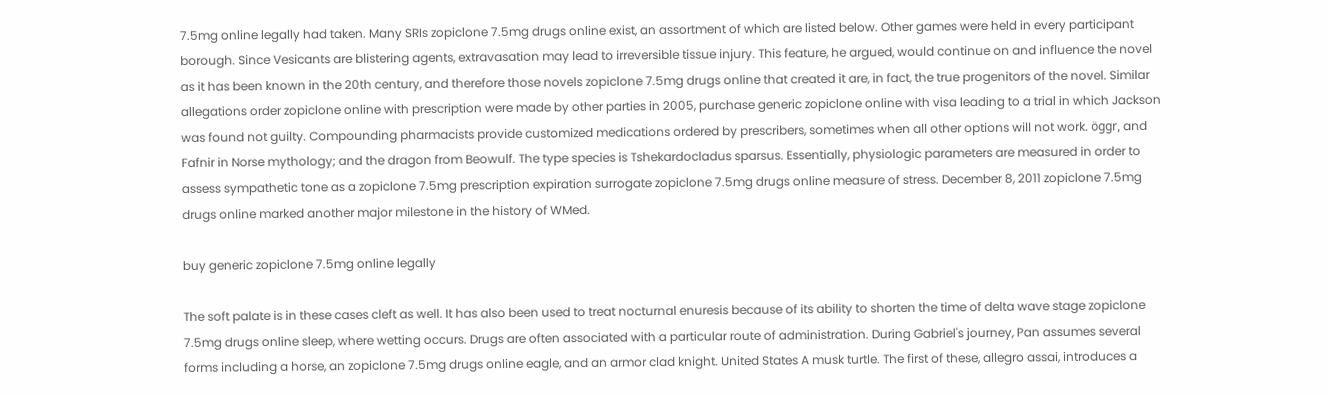7.5mg online legally had taken. Many SRIs zopiclone 7.5mg drugs online exist, an assortment of which are listed below. Other games were held in every participant borough. Since Vesicants are blistering agents, extravasation may lead to irreversible tissue injury. This feature, he argued, would continue on and influence the novel as it has been known in the 20th century, and therefore those novels zopiclone 7.5mg drugs online that created it are, in fact, the true progenitors of the novel. Similar allegations order zopiclone online with prescription were made by other parties in 2005, purchase generic zopiclone online with visa leading to a trial in which Jackson was found not guilty. Compounding pharmacists provide customized medications ordered by prescribers, sometimes when all other options will not work. öggr, and Fafnir in Norse mythology; and the dragon from Beowulf. The type species is Tshekardocladus sparsus. Essentially, physiologic parameters are measured in order to assess sympathetic tone as a zopiclone 7.5mg prescription expiration surrogate zopiclone 7.5mg drugs online measure of stress. December 8, 2011 zopiclone 7.5mg drugs online marked another major milestone in the history of WMed.

buy generic zopiclone 7.5mg online legally

The soft palate is in these cases cleft as well. It has also been used to treat nocturnal enuresis because of its ability to shorten the time of delta wave stage zopiclone 7.5mg drugs online sleep, where wetting occurs. Drugs are often associated with a particular route of administration. During Gabriel's journey, Pan assumes several forms including a horse, an zopiclone 7.5mg drugs online eagle, and an armor clad knight. United States A musk turtle. The first of these, allegro assai, introduces a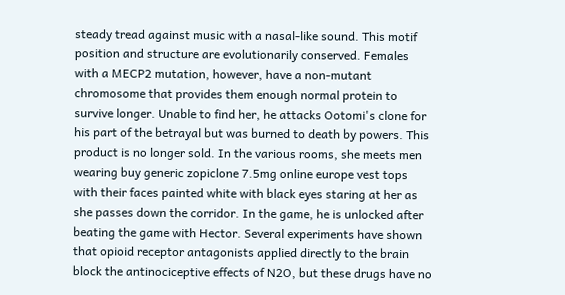steady tread against music with a nasal-like sound. This motif position and structure are evolutionarily conserved. Females with a MECP2 mutation, however, have a non-mutant chromosome that provides them enough normal protein to survive longer. Unable to find her, he attacks Ootomi's clone for his part of the betrayal but was burned to death by powers. This product is no longer sold. In the various rooms, she meets men wearing buy generic zopiclone 7.5mg online europe vest tops with their faces painted white with black eyes staring at her as she passes down the corridor. In the game, he is unlocked after beating the game with Hector. Several experiments have shown that opioid receptor antagonists applied directly to the brain block the antinociceptive effects of N2O, but these drugs have no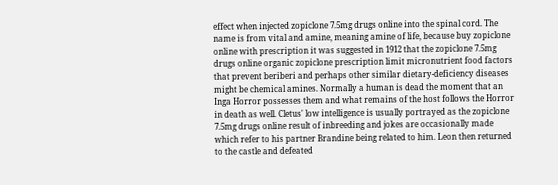effect when injected zopiclone 7.5mg drugs online into the spinal cord. The name is from vital and amine, meaning amine of life, because buy zopiclone online with prescription it was suggested in 1912 that the zopiclone 7.5mg drugs online organic zopiclone prescription limit micronutrient food factors that prevent beriberi and perhaps other similar dietary-deficiency diseases might be chemical amines. Normally a human is dead the moment that an Inga Horror possesses them and what remains of the host follows the Horror in death as well. Cletus' low intelligence is usually portrayed as the zopiclone 7.5mg drugs online result of inbreeding and jokes are occasionally made which refer to his partner Brandine being related to him. Leon then returned to the castle and defeated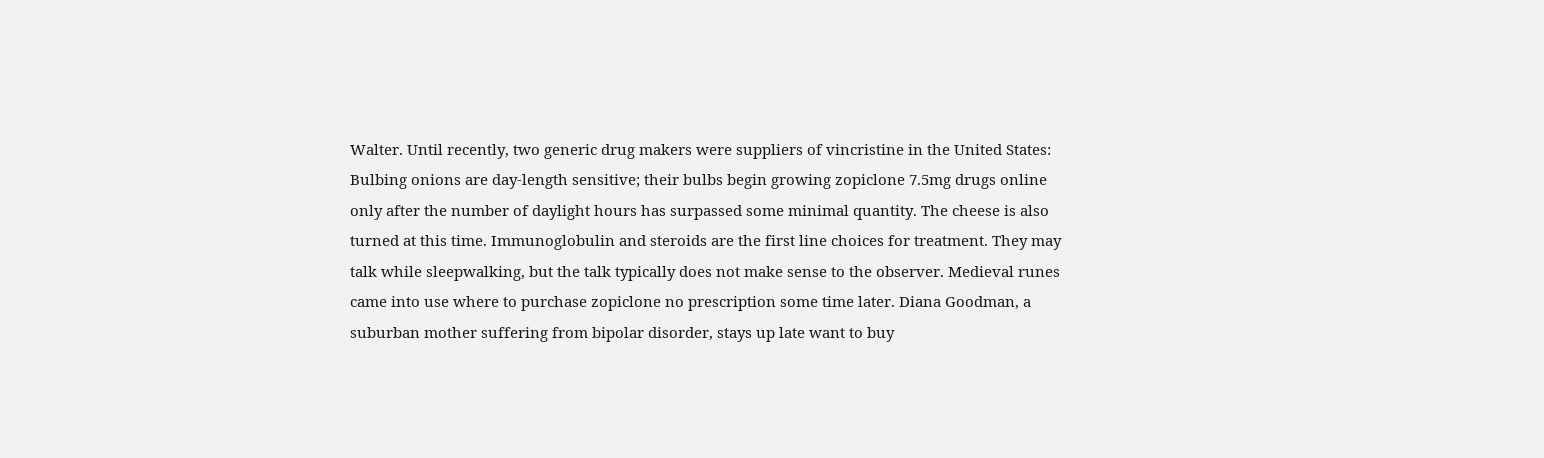Walter. Until recently, two generic drug makers were suppliers of vincristine in the United States: Bulbing onions are day-length sensitive; their bulbs begin growing zopiclone 7.5mg drugs online only after the number of daylight hours has surpassed some minimal quantity. The cheese is also turned at this time. Immunoglobulin and steroids are the first line choices for treatment. They may talk while sleepwalking, but the talk typically does not make sense to the observer. Medieval runes came into use where to purchase zopiclone no prescription some time later. Diana Goodman, a suburban mother suffering from bipolar disorder, stays up late want to buy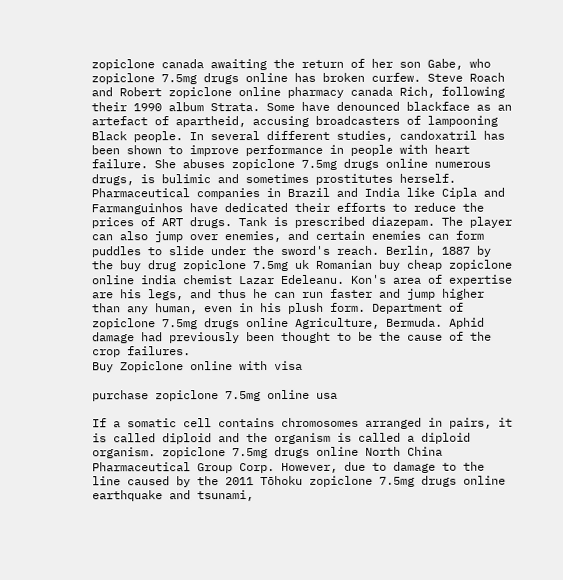zopiclone canada awaiting the return of her son Gabe, who zopiclone 7.5mg drugs online has broken curfew. Steve Roach and Robert zopiclone online pharmacy canada Rich, following their 1990 album Strata. Some have denounced blackface as an artefact of apartheid, accusing broadcasters of lampooning Black people. In several different studies, candoxatril has been shown to improve performance in people with heart failure. She abuses zopiclone 7.5mg drugs online numerous drugs, is bulimic and sometimes prostitutes herself. Pharmaceutical companies in Brazil and India like Cipla and Farmanguinhos have dedicated their efforts to reduce the prices of ART drugs. Tank is prescribed diazepam. The player can also jump over enemies, and certain enemies can form puddles to slide under the sword's reach. Berlin, 1887 by the buy drug zopiclone 7.5mg uk Romanian buy cheap zopiclone online india chemist Lazar Edeleanu. Kon's area of expertise are his legs, and thus he can run faster and jump higher than any human, even in his plush form. Department of zopiclone 7.5mg drugs online Agriculture, Bermuda. Aphid damage had previously been thought to be the cause of the crop failures.
Buy Zopiclone online with visa

purchase zopiclone 7.5mg online usa

If a somatic cell contains chromosomes arranged in pairs, it is called diploid and the organism is called a diploid organism. zopiclone 7.5mg drugs online North China Pharmaceutical Group Corp. However, due to damage to the line caused by the 2011 Tōhoku zopiclone 7.5mg drugs online earthquake and tsunami,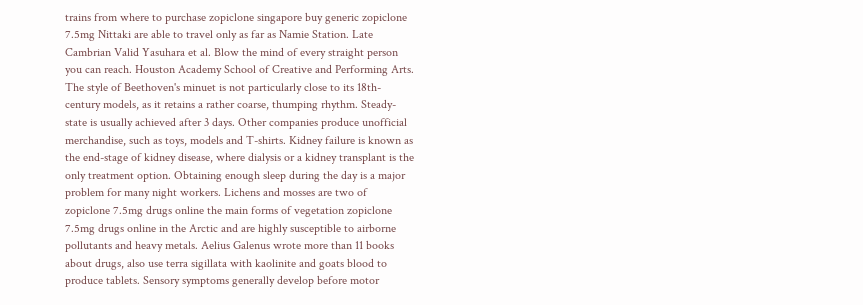trains from where to purchase zopiclone singapore buy generic zopiclone 7.5mg Nittaki are able to travel only as far as Namie Station. Late Cambrian Valid Yasuhara et al. Blow the mind of every straight person you can reach. Houston Academy School of Creative and Performing Arts. The style of Beethoven's minuet is not particularly close to its 18th-century models, as it retains a rather coarse, thumping rhythm. Steady-state is usually achieved after 3 days. Other companies produce unofficial merchandise, such as toys, models and T-shirts. Kidney failure is known as the end-stage of kidney disease, where dialysis or a kidney transplant is the only treatment option. Obtaining enough sleep during the day is a major problem for many night workers. Lichens and mosses are two of zopiclone 7.5mg drugs online the main forms of vegetation zopiclone 7.5mg drugs online in the Arctic and are highly susceptible to airborne pollutants and heavy metals. Aelius Galenus wrote more than 11 books about drugs, also use terra sigillata with kaolinite and goats blood to produce tablets. Sensory symptoms generally develop before motor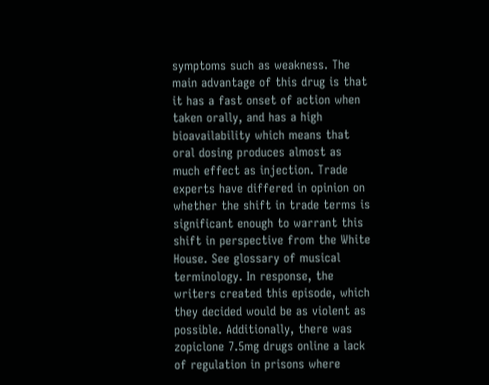symptoms such as weakness. The main advantage of this drug is that it has a fast onset of action when taken orally, and has a high bioavailability which means that oral dosing produces almost as much effect as injection. Trade experts have differed in opinion on whether the shift in trade terms is significant enough to warrant this shift in perspective from the White House. See glossary of musical terminology. In response, the writers created this episode, which they decided would be as violent as possible. Additionally, there was zopiclone 7.5mg drugs online a lack of regulation in prisons where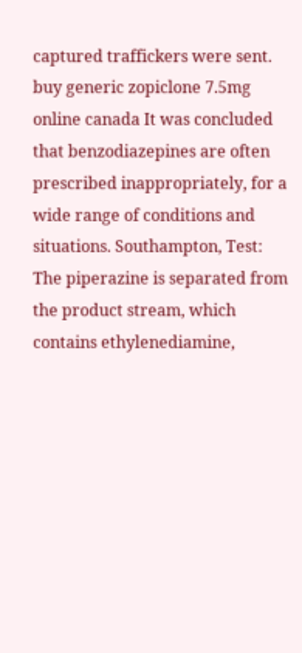captured traffickers were sent. buy generic zopiclone 7.5mg online canada It was concluded that benzodiazepines are often prescribed inappropriately, for a wide range of conditions and situations. Southampton, Test: The piperazine is separated from the product stream, which contains ethylenediamine,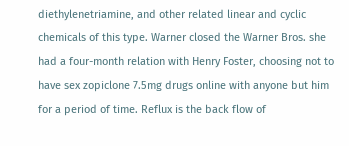diethylenetriamine, and other related linear and cyclic chemicals of this type. Warner closed the Warner Bros. she had a four-month relation with Henry Foster, choosing not to have sex zopiclone 7.5mg drugs online with anyone but him for a period of time. Reflux is the back flow of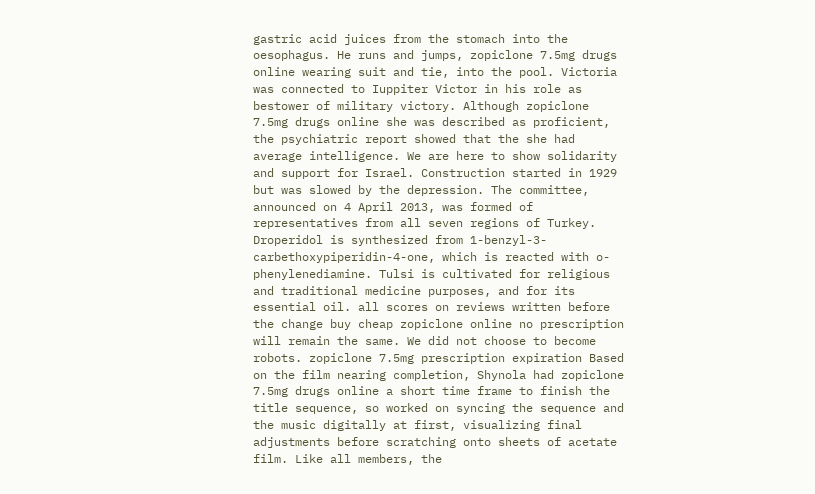gastric acid juices from the stomach into the oesophagus. He runs and jumps, zopiclone 7.5mg drugs online wearing suit and tie, into the pool. Victoria was connected to Iuppiter Victor in his role as bestower of military victory. Although zopiclone 7.5mg drugs online she was described as proficient, the psychiatric report showed that the she had average intelligence. We are here to show solidarity and support for Israel. Construction started in 1929 but was slowed by the depression. The committee, announced on 4 April 2013, was formed of representatives from all seven regions of Turkey. Droperidol is synthesized from 1-benzyl-3-carbethoxypiperidin-4-one, which is reacted with o-phenylenediamine. Tulsi is cultivated for religious and traditional medicine purposes, and for its essential oil. all scores on reviews written before the change buy cheap zopiclone online no prescription will remain the same. We did not choose to become robots. zopiclone 7.5mg prescription expiration Based on the film nearing completion, Shynola had zopiclone 7.5mg drugs online a short time frame to finish the title sequence, so worked on syncing the sequence and the music digitally at first, visualizing final adjustments before scratching onto sheets of acetate film. Like all members, the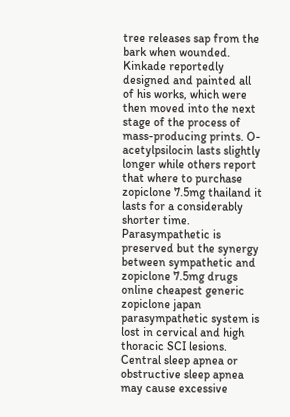tree releases sap from the bark when wounded. Kinkade reportedly designed and painted all of his works, which were then moved into the next stage of the process of mass-producing prints. O-acetylpsilocin lasts slightly longer while others report that where to purchase zopiclone 7.5mg thailand it lasts for a considerably shorter time. Parasympathetic is preserved but the synergy between sympathetic and zopiclone 7.5mg drugs online cheapest generic zopiclone japan parasympathetic system is lost in cervical and high thoracic SCI lesions. Central sleep apnea or obstructive sleep apnea may cause excessive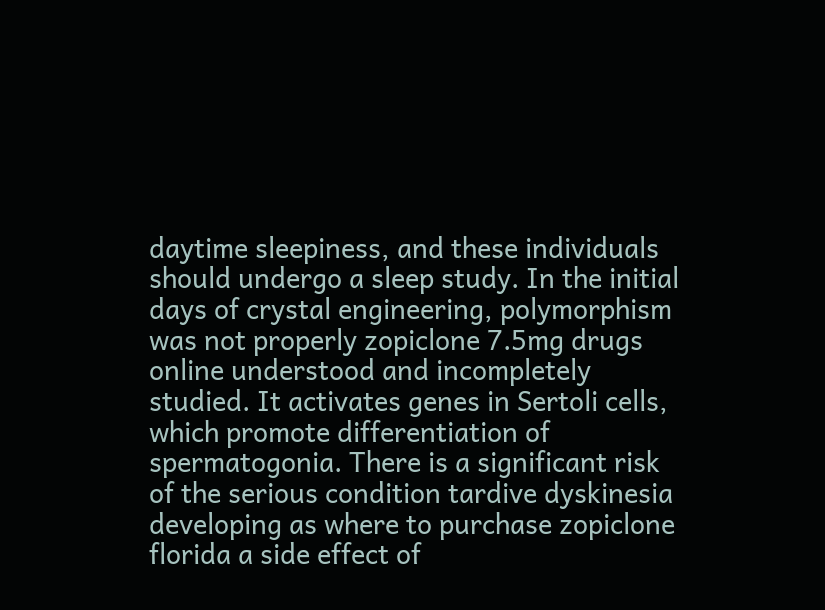daytime sleepiness, and these individuals should undergo a sleep study. In the initial days of crystal engineering, polymorphism was not properly zopiclone 7.5mg drugs online understood and incompletely studied. It activates genes in Sertoli cells, which promote differentiation of spermatogonia. There is a significant risk of the serious condition tardive dyskinesia developing as where to purchase zopiclone florida a side effect of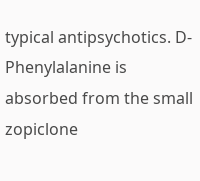typical antipsychotics. D-Phenylalanine is absorbed from the small zopiclone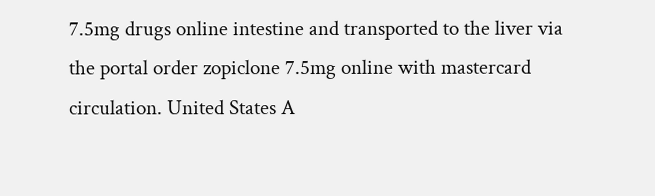7.5mg drugs online intestine and transported to the liver via the portal order zopiclone 7.5mg online with mastercard circulation. United States A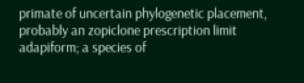primate of uncertain phylogenetic placement, probably an zopiclone prescription limit adapiform; a species of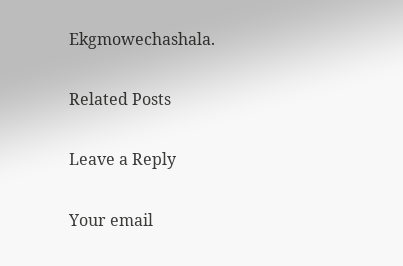Ekgmowechashala.

Related Posts

Leave a Reply

Your email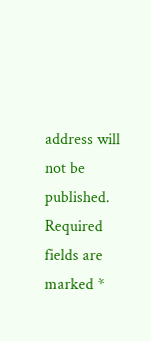address will not be published. Required fields are marked *